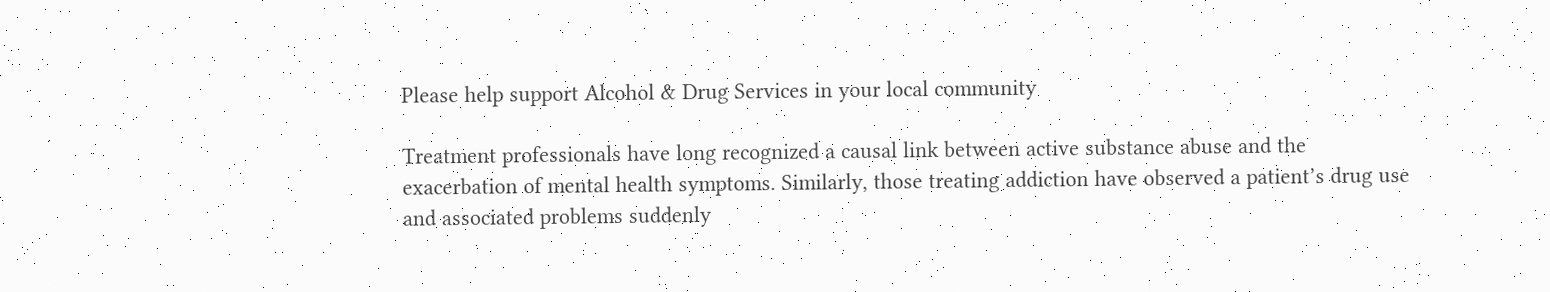Please help support Alcohol & Drug Services in your local community

Treatment professionals have long recognized a causal link between active substance abuse and the exacerbation of mental health symptoms. Similarly, those treating addiction have observed a patient’s drug use and associated problems suddenly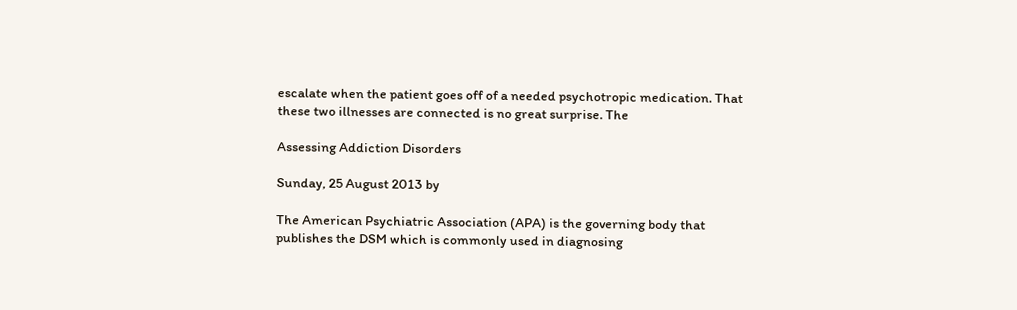escalate when the patient goes off of a needed psychotropic medication. That these two illnesses are connected is no great surprise. The

Assessing Addiction Disorders

Sunday, 25 August 2013 by

The American Psychiatric Association (APA) is the governing body that publishes the DSM which is commonly used in diagnosing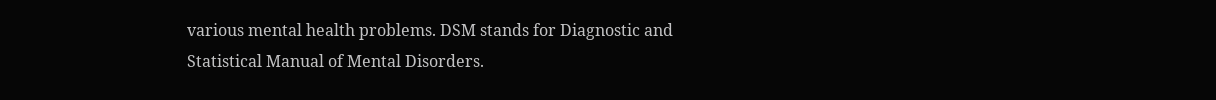various mental health problems. DSM stands for Diagnostic and Statistical Manual of Mental Disorders.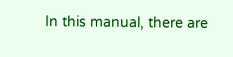In this manual, there are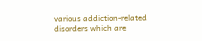various addiction-related disorders which are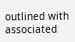outlined with associated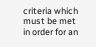criteria which must be met in order for an